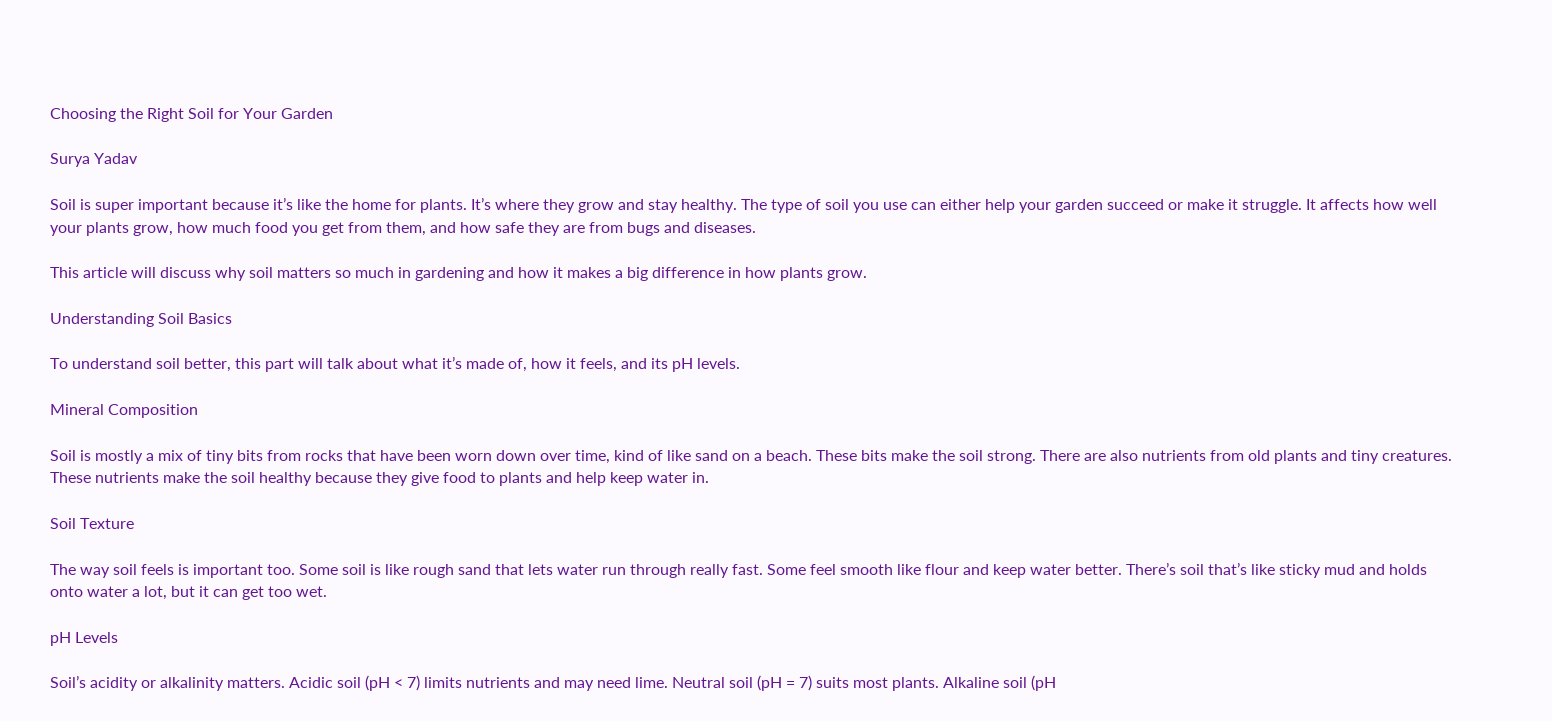Choosing the Right Soil for Your Garden

Surya Yadav

Soil is super important because it’s like the home for plants. It’s where they grow and stay healthy. The type of soil you use can either help your garden succeed or make it struggle. It affects how well your plants grow, how much food you get from them, and how safe they are from bugs and diseases.

This article will discuss why soil matters so much in gardening and how it makes a big difference in how plants grow.

Understanding Soil Basics

To understand soil better, this part will talk about what it’s made of, how it feels, and its pH levels.

Mineral Composition

Soil is mostly a mix of tiny bits from rocks that have been worn down over time, kind of like sand on a beach. These bits make the soil strong. There are also nutrients from old plants and tiny creatures. These nutrients make the soil healthy because they give food to plants and help keep water in.

Soil Texture

The way soil feels is important too. Some soil is like rough sand that lets water run through really fast. Some feel smooth like flour and keep water better. There’s soil that’s like sticky mud and holds onto water a lot, but it can get too wet.

pH Levels

Soil’s acidity or alkalinity matters. Acidic soil (pH < 7) limits nutrients and may need lime. Neutral soil (pH = 7) suits most plants. Alkaline soil (pH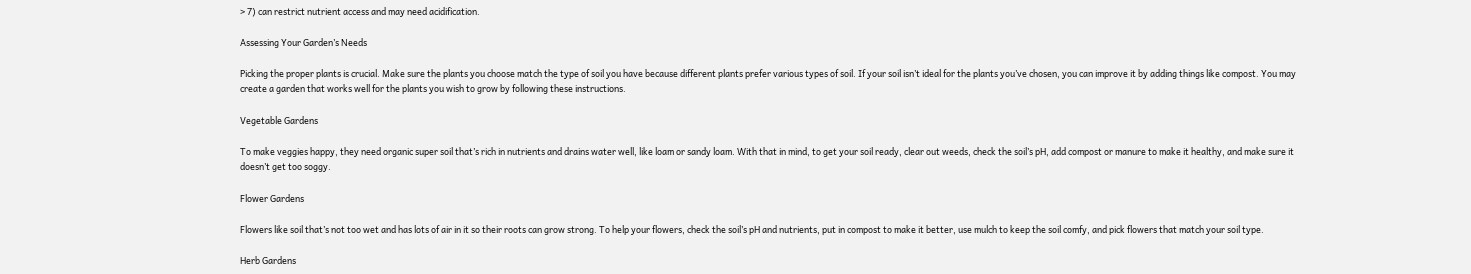> 7) can restrict nutrient access and may need acidification.

Assessing Your Garden’s Needs

Picking the proper plants is crucial. Make sure the plants you choose match the type of soil you have because different plants prefer various types of soil. If your soil isn’t ideal for the plants you’ve chosen, you can improve it by adding things like compost. You may create a garden that works well for the plants you wish to grow by following these instructions.

Vegetable Gardens

To make veggies happy, they need organic super soil that’s rich in nutrients and drains water well, like loam or sandy loam. With that in mind, to get your soil ready, clear out weeds, check the soil’s pH, add compost or manure to make it healthy, and make sure it doesn’t get too soggy.

Flower Gardens

Flowers like soil that’s not too wet and has lots of air in it so their roots can grow strong. To help your flowers, check the soil’s pH and nutrients, put in compost to make it better, use mulch to keep the soil comfy, and pick flowers that match your soil type.

Herb Gardens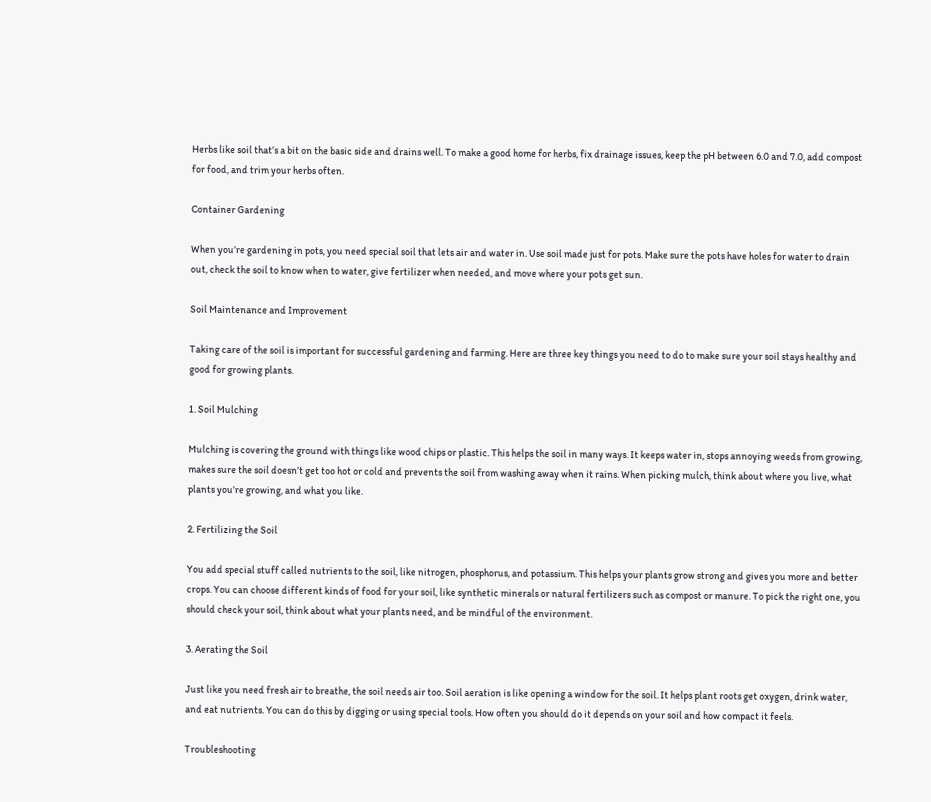Herbs like soil that’s a bit on the basic side and drains well. To make a good home for herbs, fix drainage issues, keep the pH between 6.0 and 7.0, add compost for food, and trim your herbs often.

Container Gardening

When you’re gardening in pots, you need special soil that lets air and water in. Use soil made just for pots. Make sure the pots have holes for water to drain out, check the soil to know when to water, give fertilizer when needed, and move where your pots get sun.

Soil Maintenance and Improvement

Taking care of the soil is important for successful gardening and farming. Here are three key things you need to do to make sure your soil stays healthy and good for growing plants.

1. Soil Mulching

Mulching is covering the ground with things like wood chips or plastic. This helps the soil in many ways. It keeps water in, stops annoying weeds from growing, makes sure the soil doesn’t get too hot or cold and prevents the soil from washing away when it rains. When picking mulch, think about where you live, what plants you’re growing, and what you like.

2. Fertilizing the Soil

You add special stuff called nutrients to the soil, like nitrogen, phosphorus, and potassium. This helps your plants grow strong and gives you more and better crops. You can choose different kinds of food for your soil, like synthetic minerals or natural fertilizers such as compost or manure. To pick the right one, you should check your soil, think about what your plants need, and be mindful of the environment.

3. Aerating the Soil

Just like you need fresh air to breathe, the soil needs air too. Soil aeration is like opening a window for the soil. It helps plant roots get oxygen, drink water, and eat nutrients. You can do this by digging or using special tools. How often you should do it depends on your soil and how compact it feels.

Troubleshooting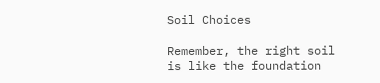Soil Choices

Remember, the right soil is like the foundation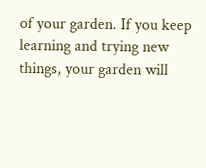of your garden. If you keep learning and trying new things, your garden will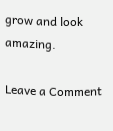grow and look amazing.

Leave a Comment